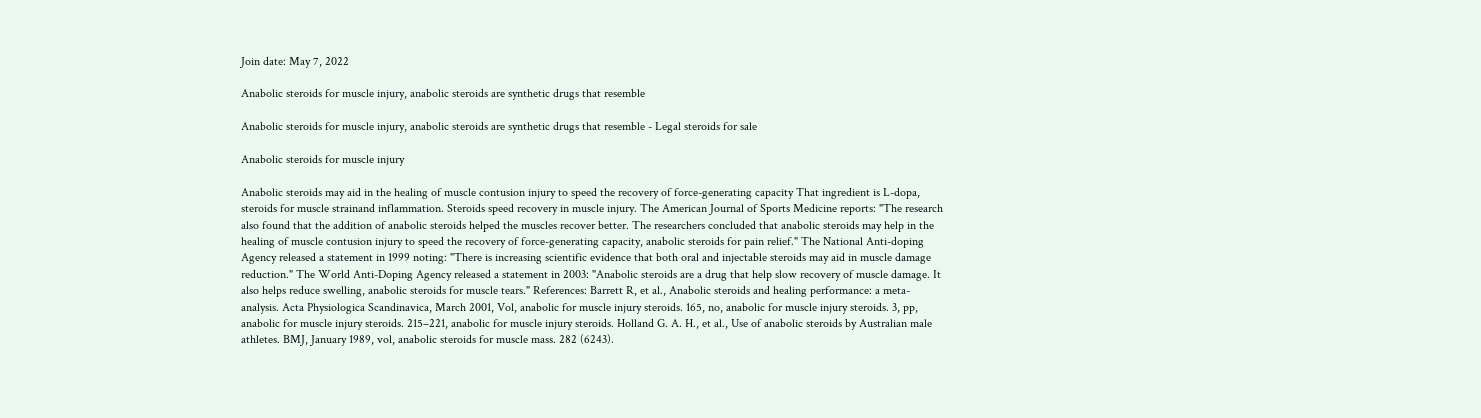Join date: May 7, 2022

Anabolic steroids for muscle injury, anabolic steroids are synthetic drugs that resemble

Anabolic steroids for muscle injury, anabolic steroids are synthetic drugs that resemble - Legal steroids for sale

Anabolic steroids for muscle injury

Anabolic steroids may aid in the healing of muscle contusion injury to speed the recovery of force-generating capacity That ingredient is L-dopa, steroids for muscle strainand inflammation. Steroids speed recovery in muscle injury. The American Journal of Sports Medicine reports: "The research also found that the addition of anabolic steroids helped the muscles recover better. The researchers concluded that anabolic steroids may help in the healing of muscle contusion injury to speed the recovery of force-generating capacity, anabolic steroids for pain relief." The National Anti-doping Agency released a statement in 1999 noting: "There is increasing scientific evidence that both oral and injectable steroids may aid in muscle damage reduction." The World Anti-Doping Agency released a statement in 2003: "Anabolic steroids are a drug that help slow recovery of muscle damage. It also helps reduce swelling, anabolic steroids for muscle tears." References: Barrett R, et al., Anabolic steroids and healing performance: a meta-analysis. Acta Physiologica Scandinavica, March 2001, Vol, anabolic for muscle injury steroids. 165, no, anabolic for muscle injury steroids. 3, pp, anabolic for muscle injury steroids. 215–221, anabolic for muscle injury steroids. Holland G. A. H., et al., Use of anabolic steroids by Australian male athletes. BMJ, January 1989, vol, anabolic steroids for muscle mass. 282 (6243).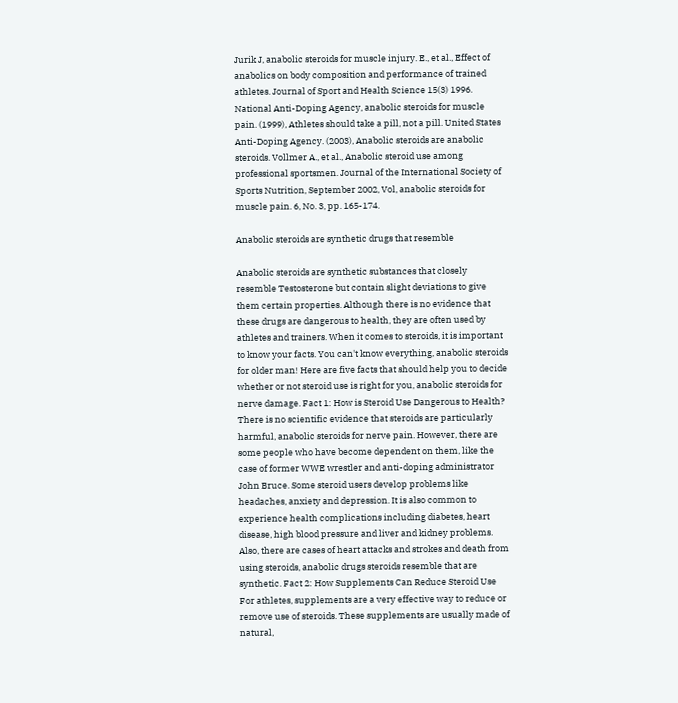Jurik J, anabolic steroids for muscle injury. E., et al., Effect of anabolics on body composition and performance of trained athletes. Journal of Sport and Health Science 15(3) 1996. National Anti-Doping Agency, anabolic steroids for muscle pain. (1999), Athletes should take a pill, not a pill. United States Anti-Doping Agency. (2003), Anabolic steroids are anabolic steroids. Vollmer A., et al., Anabolic steroid use among professional sportsmen. Journal of the International Society of Sports Nutrition, September 2002, Vol, anabolic steroids for muscle pain. 6, No. 3, pp. 165-174.

Anabolic steroids are synthetic drugs that resemble

Anabolic steroids are synthetic substances that closely resemble Testosterone but contain slight deviations to give them certain properties. Although there is no evidence that these drugs are dangerous to health, they are often used by athletes and trainers. When it comes to steroids, it is important to know your facts. You can't know everything, anabolic steroids for older man! Here are five facts that should help you to decide whether or not steroid use is right for you, anabolic steroids for nerve damage. Fact 1: How is Steroid Use Dangerous to Health? There is no scientific evidence that steroids are particularly harmful, anabolic steroids for nerve pain. However, there are some people who have become dependent on them, like the case of former WWE wrestler and anti-doping administrator John Bruce. Some steroid users develop problems like headaches, anxiety and depression. It is also common to experience health complications including diabetes, heart disease, high blood pressure and liver and kidney problems. Also, there are cases of heart attacks and strokes and death from using steroids, anabolic drugs steroids resemble that are synthetic. Fact 2: How Supplements Can Reduce Steroid Use For athletes, supplements are a very effective way to reduce or remove use of steroids. These supplements are usually made of natural,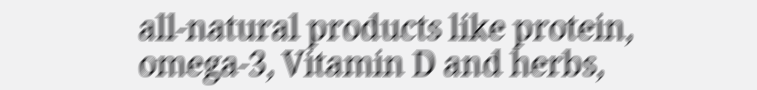all-natural products like protein, omega-3, Vitamin D and herbs,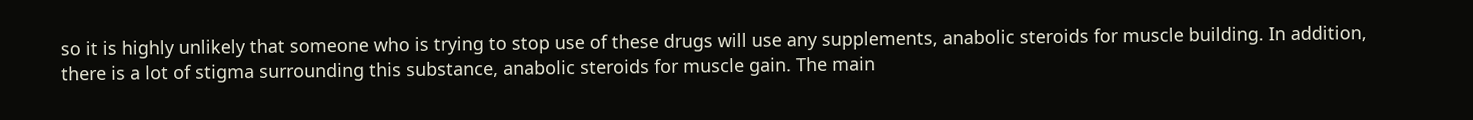so it is highly unlikely that someone who is trying to stop use of these drugs will use any supplements, anabolic steroids for muscle building. In addition, there is a lot of stigma surrounding this substance, anabolic steroids for muscle gain. The main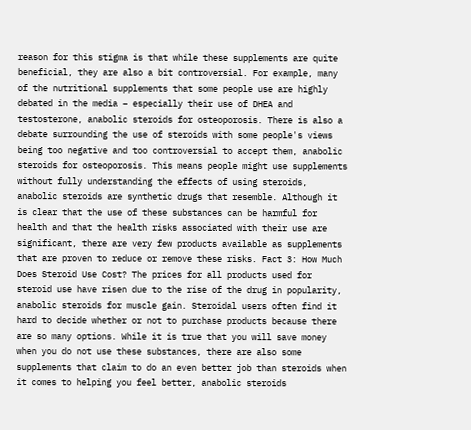reason for this stigma is that while these supplements are quite beneficial, they are also a bit controversial. For example, many of the nutritional supplements that some people use are highly debated in the media – especially their use of DHEA and testosterone, anabolic steroids for osteoporosis. There is also a debate surrounding the use of steroids with some people's views being too negative and too controversial to accept them, anabolic steroids for osteoporosis. This means people might use supplements without fully understanding the effects of using steroids, anabolic steroids are synthetic drugs that resemble. Although it is clear that the use of these substances can be harmful for health and that the health risks associated with their use are significant, there are very few products available as supplements that are proven to reduce or remove these risks. Fact 3: How Much Does Steroid Use Cost? The prices for all products used for steroid use have risen due to the rise of the drug in popularity, anabolic steroids for muscle gain. Steroidal users often find it hard to decide whether or not to purchase products because there are so many options. While it is true that you will save money when you do not use these substances, there are also some supplements that claim to do an even better job than steroids when it comes to helping you feel better, anabolic steroids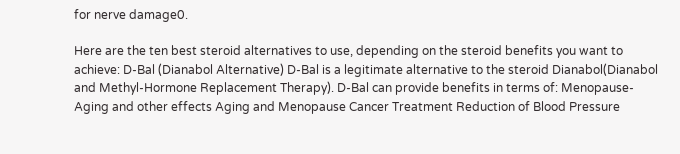for nerve damage0.

Here are the ten best steroid alternatives to use, depending on the steroid benefits you want to achieve: D-Bal (Dianabol Alternative) D-Bal is a legitimate alternative to the steroid Dianabol(Dianabol and Methyl-Hormone Replacement Therapy). D-Bal can provide benefits in terms of: Menopause-Aging and other effects Aging and Menopause Cancer Treatment Reduction of Blood Pressure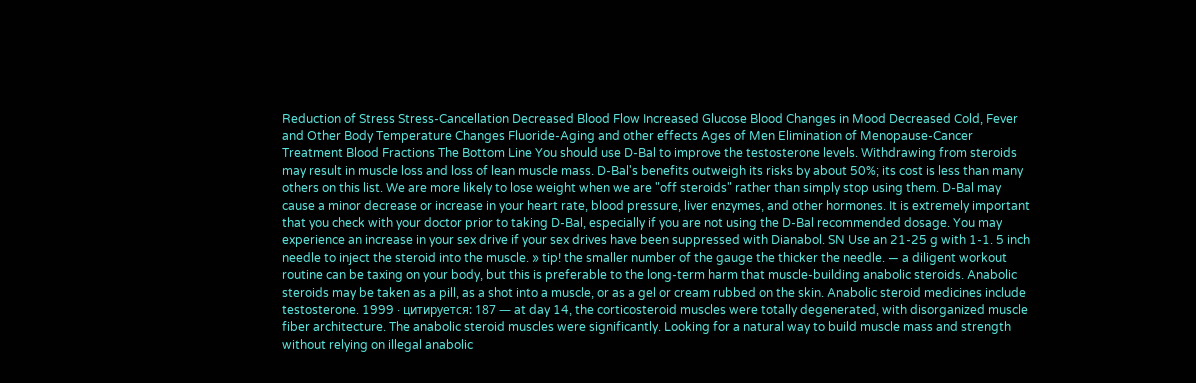Reduction of Stress Stress-Cancellation Decreased Blood Flow Increased Glucose Blood Changes in Mood Decreased Cold, Fever and Other Body Temperature Changes Fluoride-Aging and other effects Ages of Men Elimination of Menopause-Cancer Treatment Blood Fractions The Bottom Line You should use D-Bal to improve the testosterone levels. Withdrawing from steroids may result in muscle loss and loss of lean muscle mass. D-Bal's benefits outweigh its risks by about 50%; its cost is less than many others on this list. We are more likely to lose weight when we are "off steroids" rather than simply stop using them. D-Bal may cause a minor decrease or increase in your heart rate, blood pressure, liver enzymes, and other hormones. It is extremely important that you check with your doctor prior to taking D-Bal, especially if you are not using the D-Bal recommended dosage. You may experience an increase in your sex drive if your sex drives have been suppressed with Dianabol. SN Use an 21-25 g with 1-1. 5 inch needle to inject the steroid into the muscle. » tip! the smaller number of the gauge the thicker the needle. — a diligent workout routine can be taxing on your body, but this is preferable to the long-term harm that muscle-building anabolic steroids. Anabolic steroids may be taken as a pill, as a shot into a muscle, or as a gel or cream rubbed on the skin. Anabolic steroid medicines include testosterone. 1999 · цитируется: 187 — at day 14, the corticosteroid muscles were totally degenerated, with disorganized muscle fiber architecture. The anabolic steroid muscles were significantly. Looking for a natural way to build muscle mass and strength without relying on illegal anabolic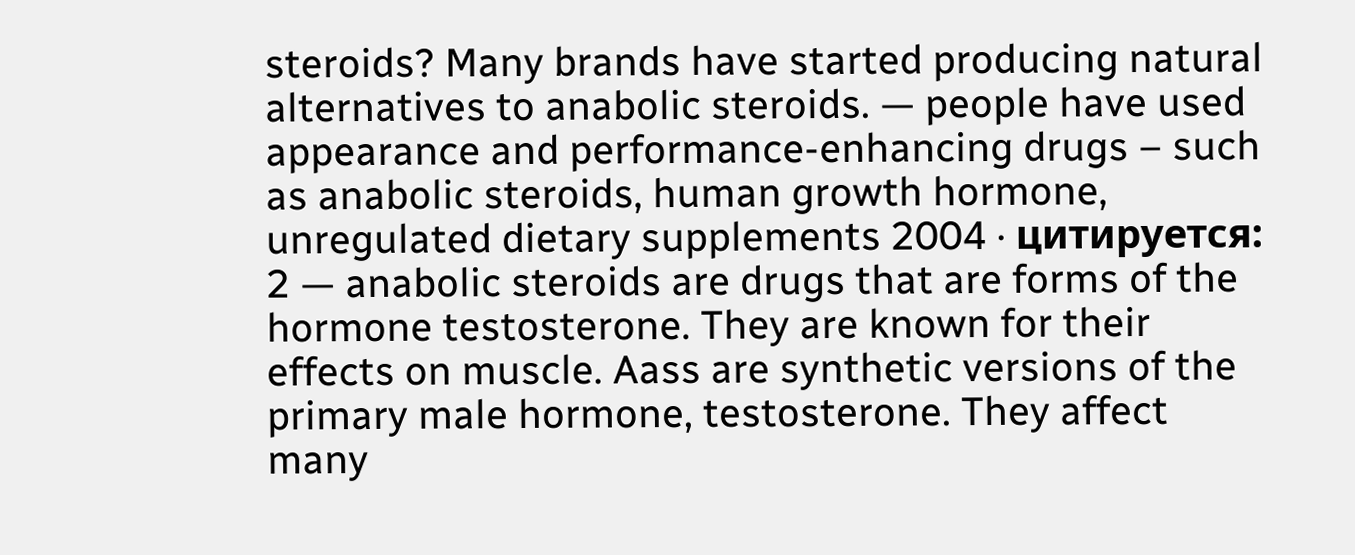steroids? Many brands have started producing natural alternatives to anabolic steroids. — people have used appearance and performance-enhancing drugs – such as anabolic steroids, human growth hormone, unregulated dietary supplements 2004 · цитируется: 2 — anabolic steroids are drugs that are forms of the hormone testosterone. They are known for their effects on muscle. Aass are synthetic versions of the primary male hormone, testosterone. They affect many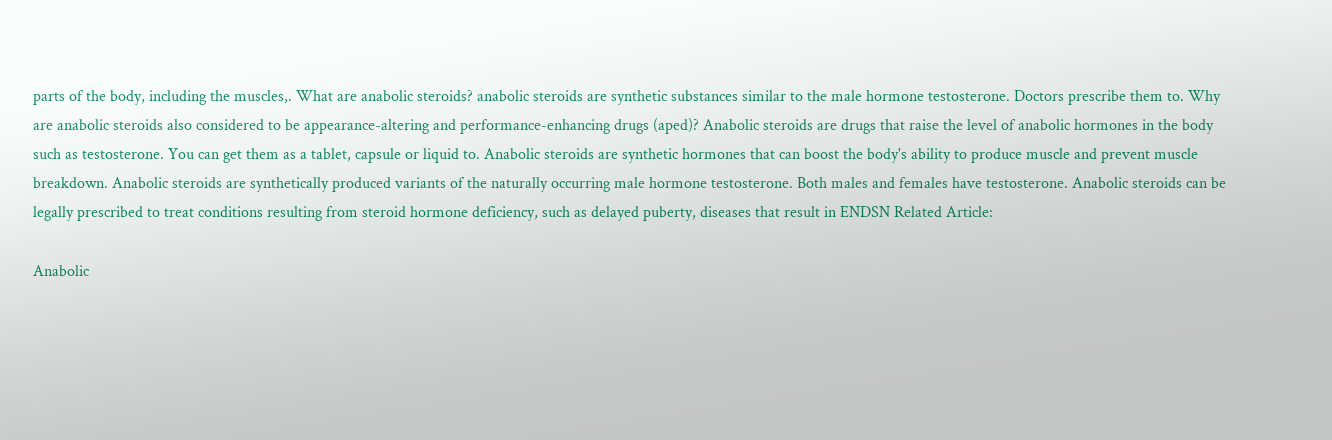parts of the body, including the muscles,. What are anabolic steroids? anabolic steroids are synthetic substances similar to the male hormone testosterone. Doctors prescribe them to. Why are anabolic steroids also considered to be appearance-altering and performance-enhancing drugs (aped)? Anabolic steroids are drugs that raise the level of anabolic hormones in the body such as testosterone. You can get them as a tablet, capsule or liquid to. Anabolic steroids are synthetic hormones that can boost the body's ability to produce muscle and prevent muscle breakdown. Anabolic steroids are synthetically produced variants of the naturally occurring male hormone testosterone. Both males and females have testosterone. Anabolic steroids can be legally prescribed to treat conditions resulting from steroid hormone deficiency, such as delayed puberty, diseases that result in ENDSN Related Article:

Anabolic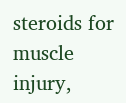steroids for muscle injury,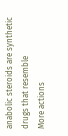anabolic steroids are synthetic drugs that resemble
More actions